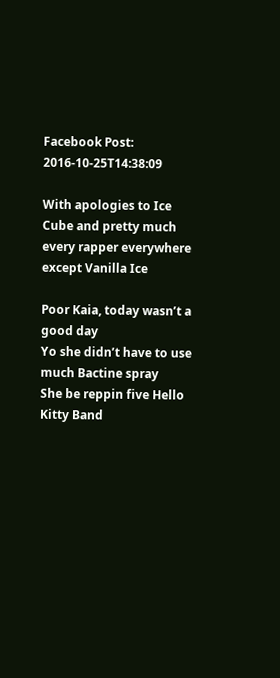Facebook Post: 2016-10-25T14:38:09

With apologies to Ice Cube and pretty much every rapper everywhere except Vanilla Ice

Poor Kaia, today wasn’t a good day
Yo she didn’t have to use much Bactine spray
She be reppin five Hello Kitty Band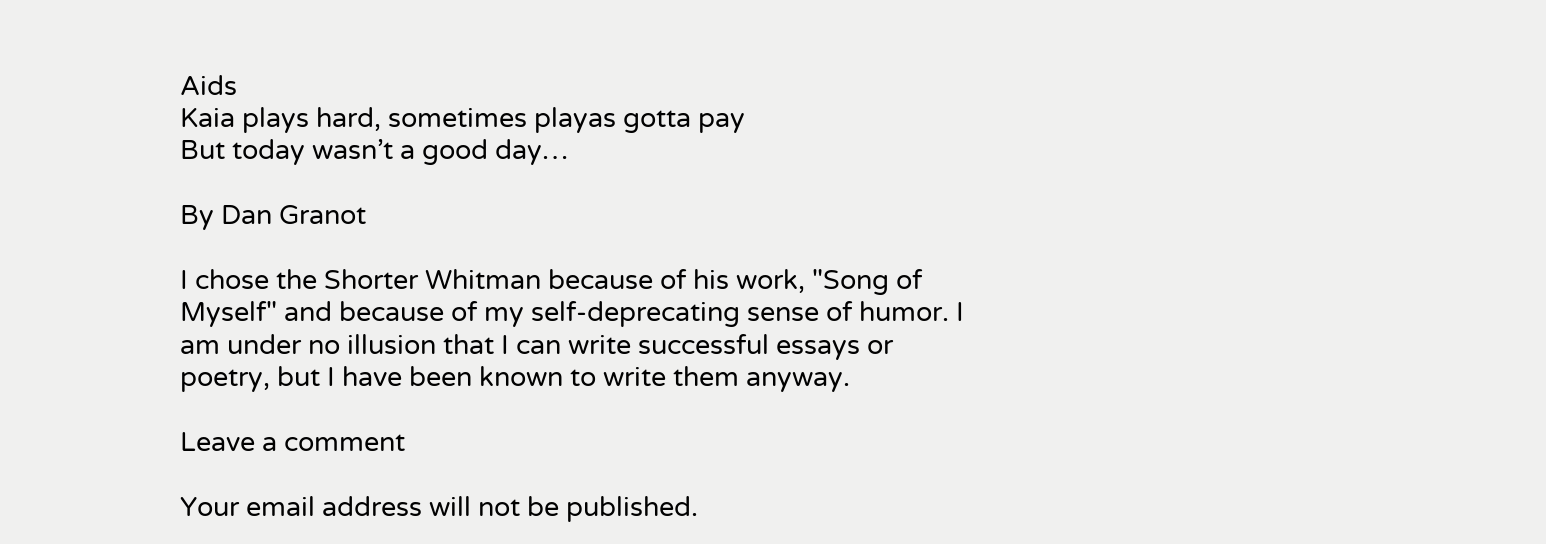Aids
Kaia plays hard, sometimes playas gotta pay
But today wasn’t a good day…

By Dan Granot

I chose the Shorter Whitman because of his work, "Song of Myself" and because of my self-deprecating sense of humor. I am under no illusion that I can write successful essays or poetry, but I have been known to write them anyway.

Leave a comment

Your email address will not be published.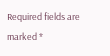Required fields are marked *